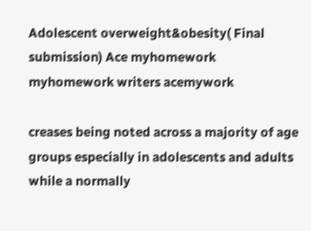Adolescent overweight&obesity( Final submission) Ace myhomework myhomework writers acemywork

creases being noted across a majority of age groups especially in adolescents and adults while a normally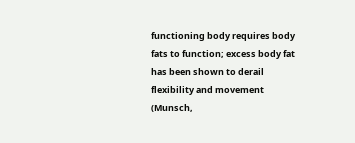functioning body requires body fats to function; excess body fat has been shown to derail flexibility and movement (Munsch,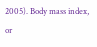2005). Body mass index, or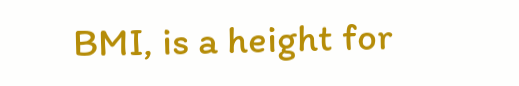BMI, is a height for